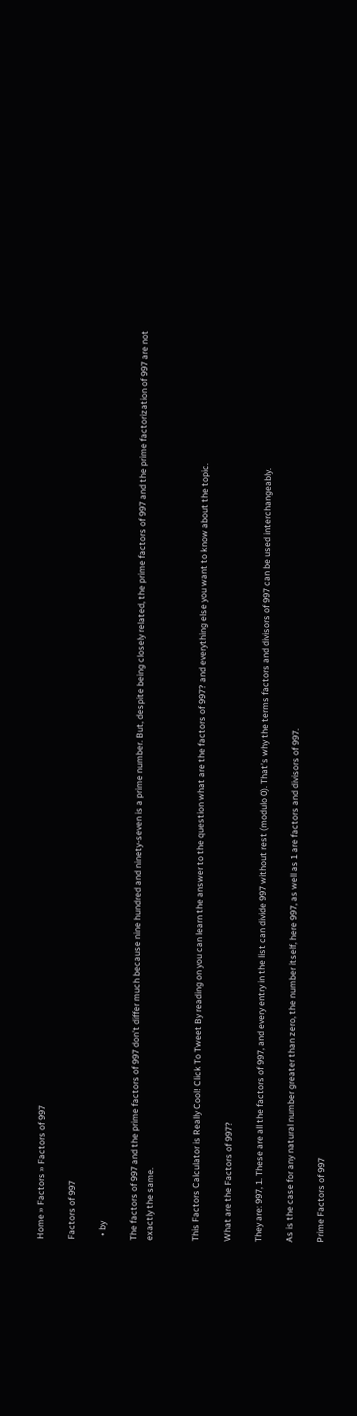Home » Factors » Factors of 997

Factors of 997

  • by

The factors of 997 and the prime factors of 997 don’t differ much because nine hundred and ninety-seven is a prime number. But, despite being closely related, the prime factors of 997 and the prime factorization of 997 are not exactly the same.


This Factors Calculator is Really Cool! Click To Tweet By reading on you can learn the answer to the question what are the factors of 997? and everything else you want to know about the topic.

What are the Factors of 997?

They are: 997, 1. These are all the factors of 997, and every entry in the list can divide 997 without rest (modulo 0). That’s why the terms factors and divisors of 997 can be used interchangeably.

As is the case for any natural number greater than zero, the number itself, here 997, as well as 1 are factors and divisors of 997.

Prime Factors of 997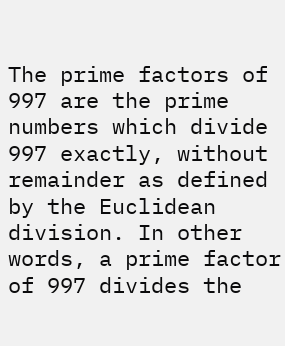The prime factors of 997 are the prime numbers which divide 997 exactly, without remainder as defined by the Euclidean division. In other words, a prime factor of 997 divides the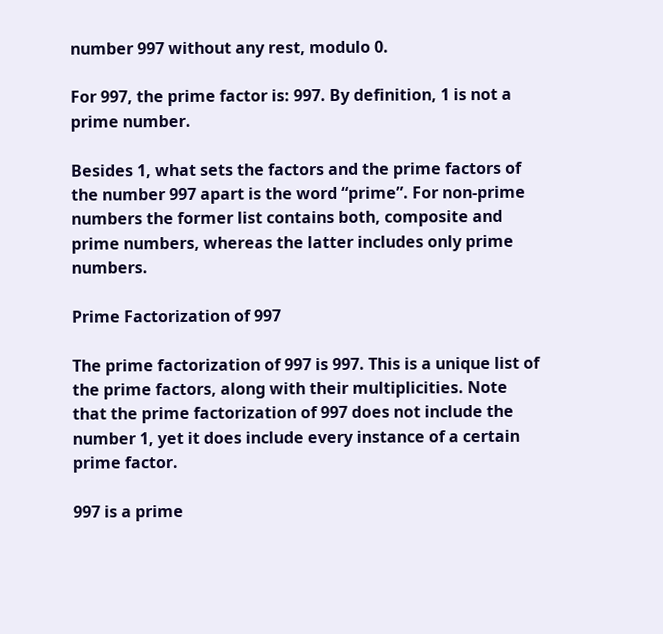number 997 without any rest, modulo 0.

For 997, the prime factor is: 997. By definition, 1 is not a prime number.

Besides 1, what sets the factors and the prime factors of the number 997 apart is the word “prime”. For non-prime numbers the former list contains both, composite and prime numbers, whereas the latter includes only prime numbers.

Prime Factorization of 997

The prime factorization of 997 is 997. This is a unique list of the prime factors, along with their multiplicities. Note that the prime factorization of 997 does not include the number 1, yet it does include every instance of a certain prime factor.

997 is a prime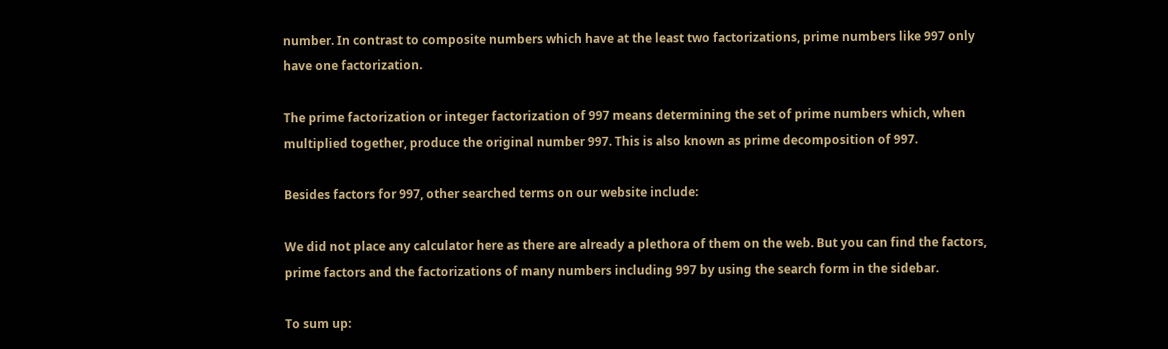number. In contrast to composite numbers which have at the least two factorizations, prime numbers like 997 only have one factorization.

The prime factorization or integer factorization of 997 means determining the set of prime numbers which, when multiplied together, produce the original number 997. This is also known as prime decomposition of 997.

Besides factors for 997, other searched terms on our website include:

We did not place any calculator here as there are already a plethora of them on the web. But you can find the factors, prime factors and the factorizations of many numbers including 997 by using the search form in the sidebar.

To sum up: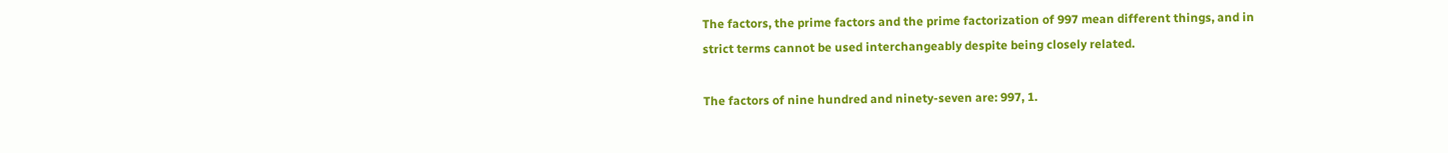The factors, the prime factors and the prime factorization of 997 mean different things, and in strict terms cannot be used interchangeably despite being closely related.

The factors of nine hundred and ninety-seven are: 997, 1.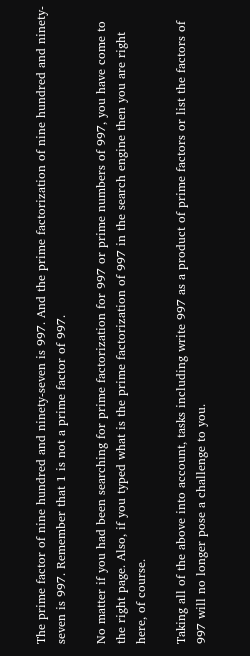The prime factor of nine hundred and ninety-seven is 997. And the prime factorization of nine hundred and ninety-seven is 997. Remember that 1 is not a prime factor of 997.

No matter if you had been searching for prime factorization for 997 or prime numbers of 997, you have come to the right page. Also, if you typed what is the prime factorization of 997 in the search engine then you are right here, of course.

Taking all of the above into account, tasks including write 997 as a product of prime factors or list the factors of 997 will no longer pose a challenge to you.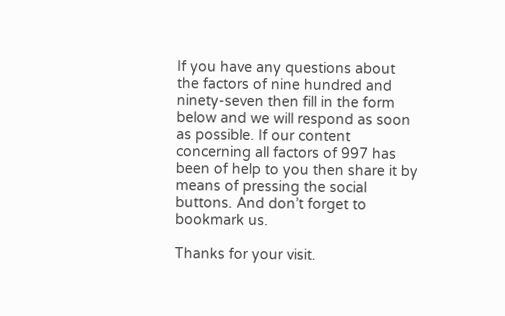If you have any questions about the factors of nine hundred and ninety-seven then fill in the form below and we will respond as soon as possible. If our content concerning all factors of 997 has been of help to you then share it by means of pressing the social buttons. And don’t forget to bookmark us.

Thanks for your visit.